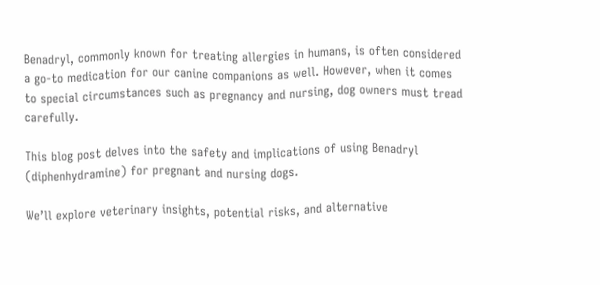Benadryl, commonly known for treating allergies in humans, is often considered a go-to medication for our canine companions as well. However, when it comes to special circumstances such as pregnancy and nursing, dog owners must tread carefully.

This blog post delves into the safety and implications of using Benadryl (diphenhydramine) for pregnant and nursing dogs.

We’ll explore veterinary insights, potential risks, and alternative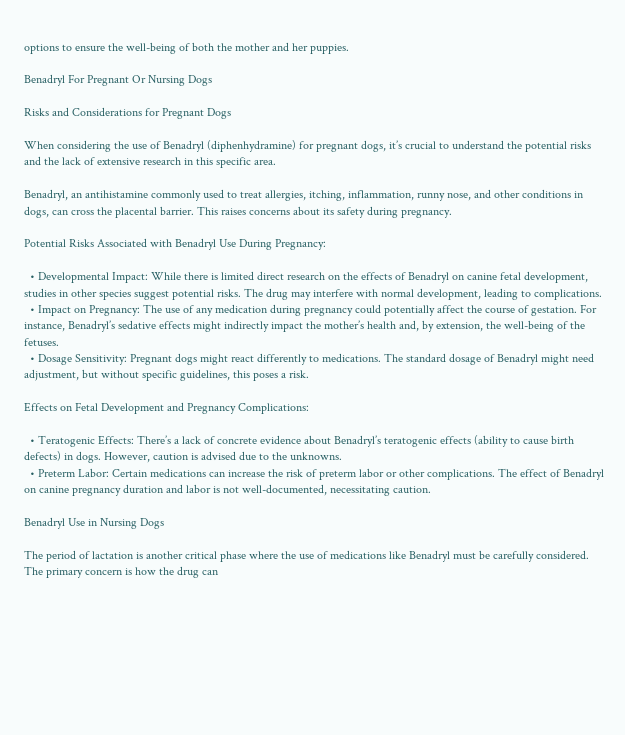options to ensure the well-being of both the mother and her puppies.

Benadryl For Pregnant Or Nursing Dogs

Risks and Considerations for Pregnant Dogs

When considering the use of Benadryl (diphenhydramine) for pregnant dogs, it’s crucial to understand the potential risks and the lack of extensive research in this specific area.

Benadryl, an antihistamine commonly used to treat allergies, itching, inflammation, runny nose, and other conditions in dogs, can cross the placental barrier. This raises concerns about its safety during pregnancy.

Potential Risks Associated with Benadryl Use During Pregnancy:

  • Developmental Impact: While there is limited direct research on the effects of Benadryl on canine fetal development, studies in other species suggest potential risks. The drug may interfere with normal development, leading to complications.
  • Impact on Pregnancy: The use of any medication during pregnancy could potentially affect the course of gestation. For instance, Benadryl’s sedative effects might indirectly impact the mother’s health and, by extension, the well-being of the fetuses.
  • Dosage Sensitivity: Pregnant dogs might react differently to medications. The standard dosage of Benadryl might need adjustment, but without specific guidelines, this poses a risk.

Effects on Fetal Development and Pregnancy Complications:

  • Teratogenic Effects: There’s a lack of concrete evidence about Benadryl’s teratogenic effects (ability to cause birth defects) in dogs. However, caution is advised due to the unknowns.
  • Preterm Labor: Certain medications can increase the risk of preterm labor or other complications. The effect of Benadryl on canine pregnancy duration and labor is not well-documented, necessitating caution.

Benadryl Use in Nursing Dogs

The period of lactation is another critical phase where the use of medications like Benadryl must be carefully considered. The primary concern is how the drug can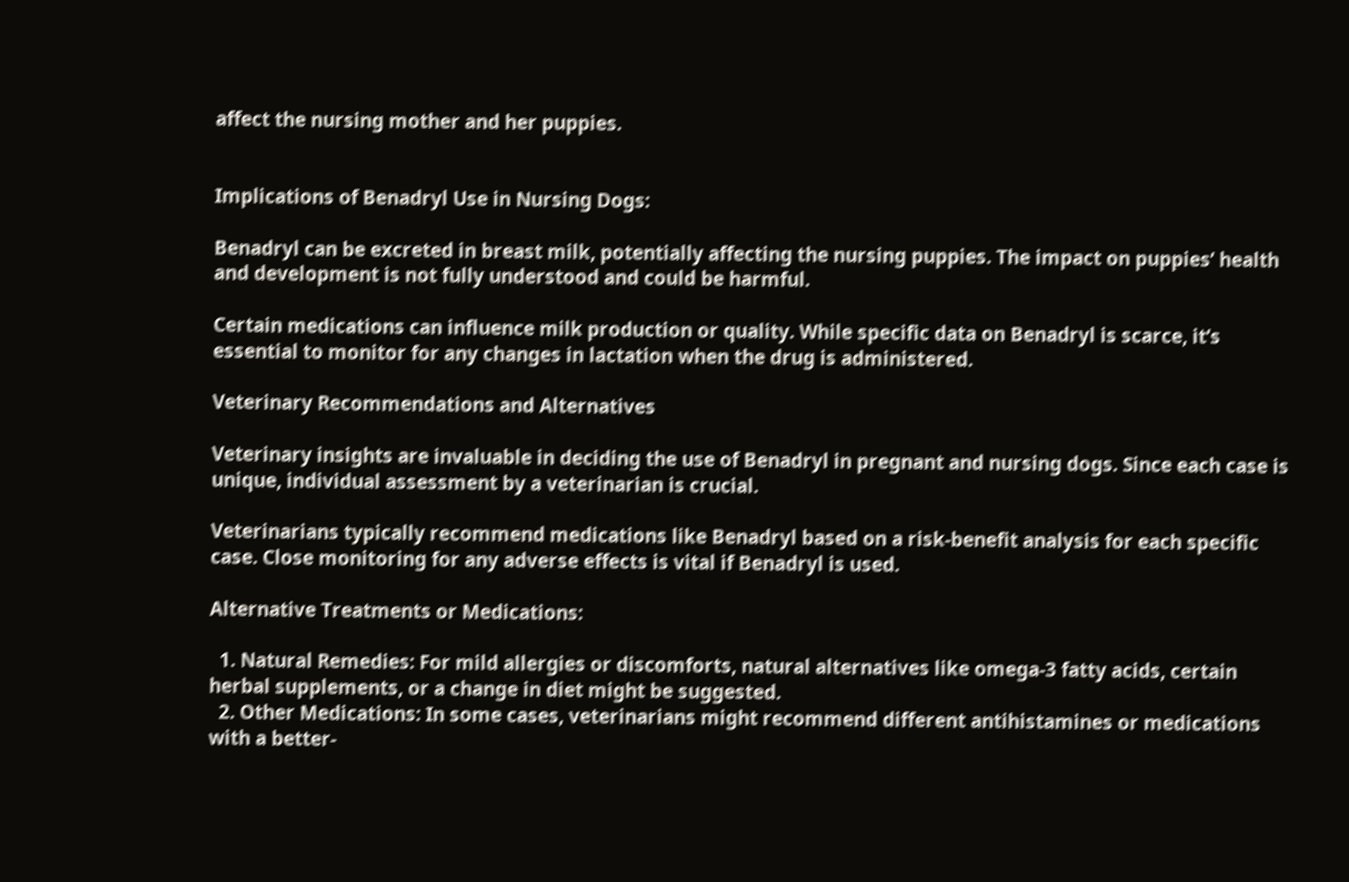affect the nursing mother and her puppies.


Implications of Benadryl Use in Nursing Dogs:

Benadryl can be excreted in breast milk, potentially affecting the nursing puppies. The impact on puppies’ health and development is not fully understood and could be harmful.

Certain medications can influence milk production or quality. While specific data on Benadryl is scarce, it’s essential to monitor for any changes in lactation when the drug is administered.

Veterinary Recommendations and Alternatives

Veterinary insights are invaluable in deciding the use of Benadryl in pregnant and nursing dogs. Since each case is unique, individual assessment by a veterinarian is crucial.

Veterinarians typically recommend medications like Benadryl based on a risk-benefit analysis for each specific case. Close monitoring for any adverse effects is vital if Benadryl is used.

Alternative Treatments or Medications:

  1. Natural Remedies: For mild allergies or discomforts, natural alternatives like omega-3 fatty acids, certain herbal supplements, or a change in diet might be suggested.
  2. Other Medications: In some cases, veterinarians might recommend different antihistamines or medications with a better-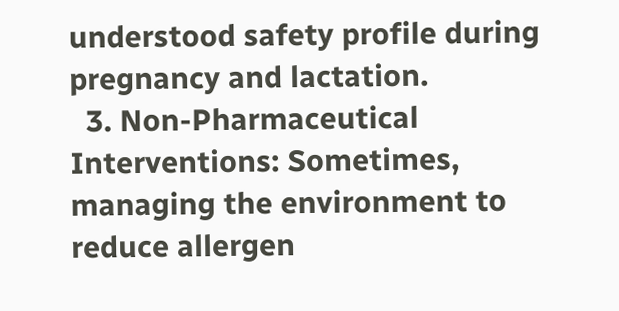understood safety profile during pregnancy and lactation.
  3. Non-Pharmaceutical Interventions: Sometimes, managing the environment to reduce allergen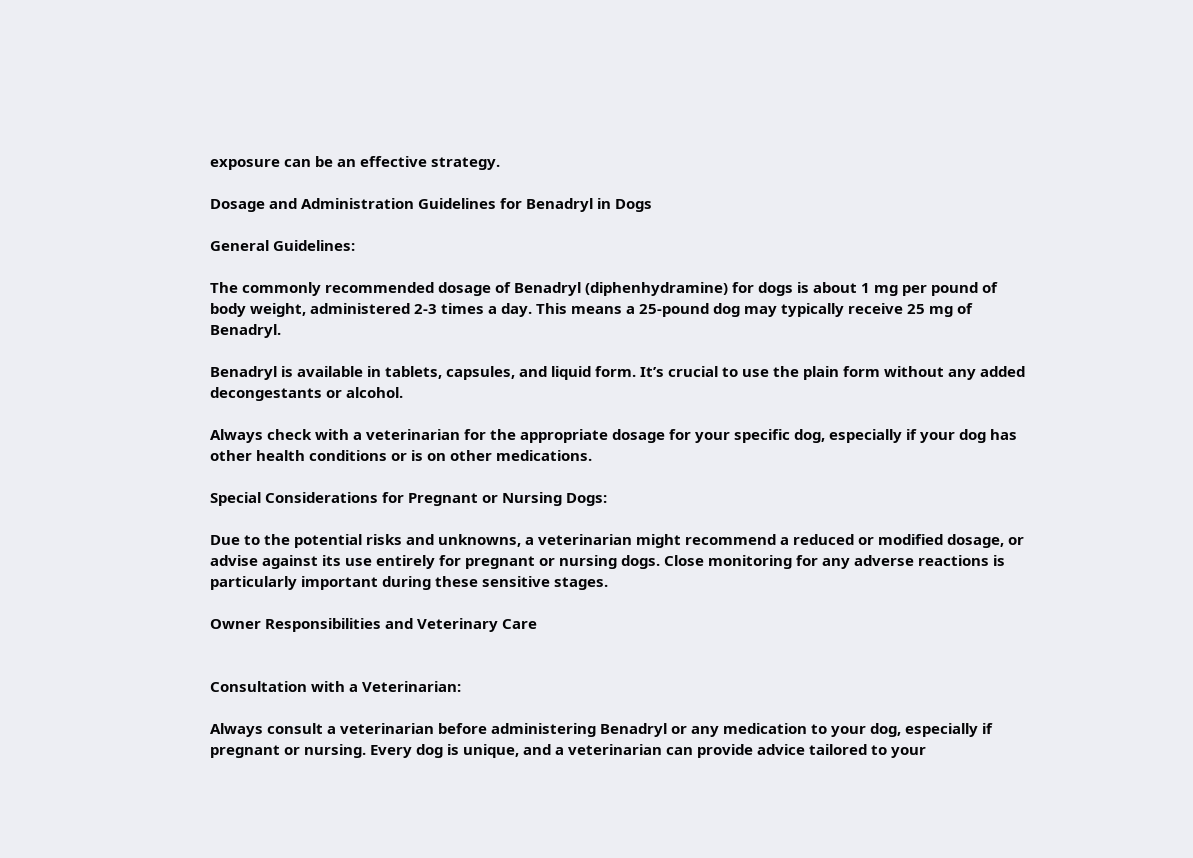exposure can be an effective strategy.

Dosage and Administration Guidelines for Benadryl in Dogs

General Guidelines:

The commonly recommended dosage of Benadryl (diphenhydramine) for dogs is about 1 mg per pound of body weight, administered 2-3 times a day. This means a 25-pound dog may typically receive 25 mg of Benadryl.

Benadryl is available in tablets, capsules, and liquid form. It’s crucial to use the plain form without any added decongestants or alcohol.

Always check with a veterinarian for the appropriate dosage for your specific dog, especially if your dog has other health conditions or is on other medications.

Special Considerations for Pregnant or Nursing Dogs:

Due to the potential risks and unknowns, a veterinarian might recommend a reduced or modified dosage, or advise against its use entirely for pregnant or nursing dogs. Close monitoring for any adverse reactions is particularly important during these sensitive stages.

Owner Responsibilities and Veterinary Care


Consultation with a Veterinarian:

Always consult a veterinarian before administering Benadryl or any medication to your dog, especially if pregnant or nursing. Every dog is unique, and a veterinarian can provide advice tailored to your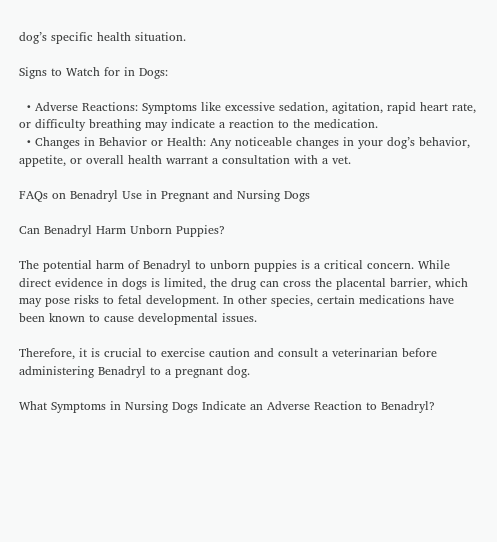dog’s specific health situation.

Signs to Watch for in Dogs:

  • Adverse Reactions: Symptoms like excessive sedation, agitation, rapid heart rate, or difficulty breathing may indicate a reaction to the medication.
  • Changes in Behavior or Health: Any noticeable changes in your dog’s behavior, appetite, or overall health warrant a consultation with a vet.

FAQs on Benadryl Use in Pregnant and Nursing Dogs

Can Benadryl Harm Unborn Puppies?

The potential harm of Benadryl to unborn puppies is a critical concern. While direct evidence in dogs is limited, the drug can cross the placental barrier, which may pose risks to fetal development. In other species, certain medications have been known to cause developmental issues.

Therefore, it is crucial to exercise caution and consult a veterinarian before administering Benadryl to a pregnant dog.

What Symptoms in Nursing Dogs Indicate an Adverse Reaction to Benadryl?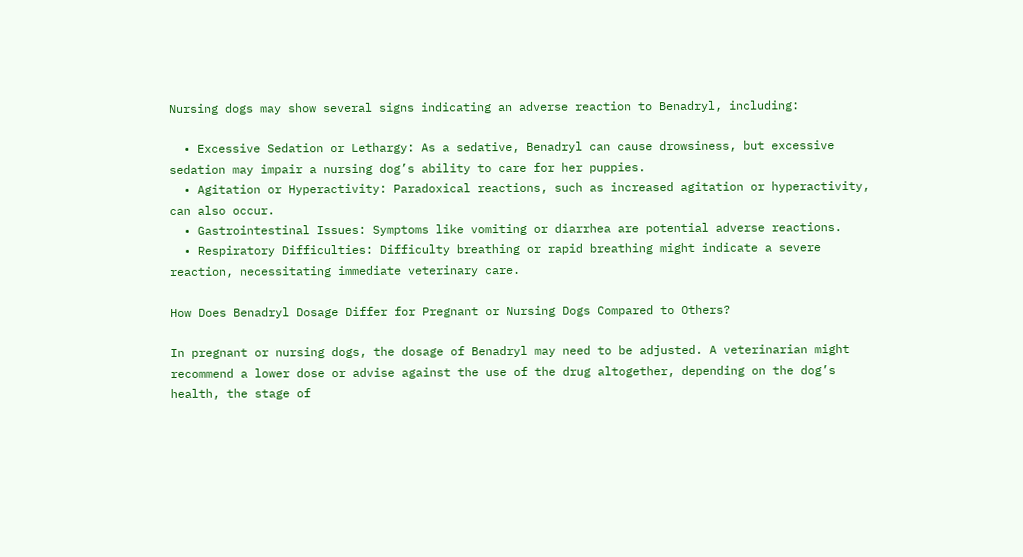Nursing dogs may show several signs indicating an adverse reaction to Benadryl, including:

  • Excessive Sedation or Lethargy: As a sedative, Benadryl can cause drowsiness, but excessive sedation may impair a nursing dog’s ability to care for her puppies.
  • Agitation or Hyperactivity: Paradoxical reactions, such as increased agitation or hyperactivity, can also occur.
  • Gastrointestinal Issues: Symptoms like vomiting or diarrhea are potential adverse reactions.
  • Respiratory Difficulties: Difficulty breathing or rapid breathing might indicate a severe reaction, necessitating immediate veterinary care.

How Does Benadryl Dosage Differ for Pregnant or Nursing Dogs Compared to Others?

In pregnant or nursing dogs, the dosage of Benadryl may need to be adjusted. A veterinarian might recommend a lower dose or advise against the use of the drug altogether, depending on the dog’s health, the stage of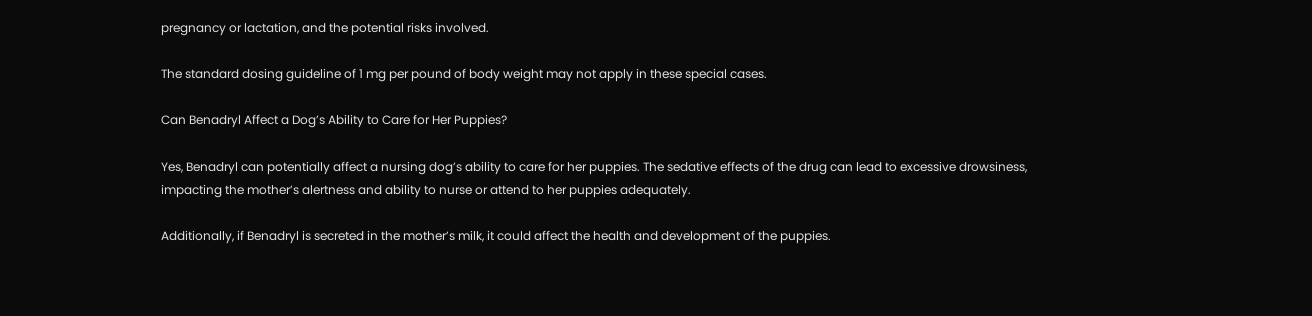pregnancy or lactation, and the potential risks involved.

The standard dosing guideline of 1 mg per pound of body weight may not apply in these special cases.

Can Benadryl Affect a Dog’s Ability to Care for Her Puppies?

Yes, Benadryl can potentially affect a nursing dog’s ability to care for her puppies. The sedative effects of the drug can lead to excessive drowsiness, impacting the mother’s alertness and ability to nurse or attend to her puppies adequately.

Additionally, if Benadryl is secreted in the mother’s milk, it could affect the health and development of the puppies.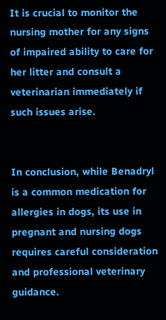It is crucial to monitor the nursing mother for any signs of impaired ability to care for her litter and consult a veterinarian immediately if such issues arise.


In conclusion, while Benadryl is a common medication for allergies in dogs, its use in pregnant and nursing dogs requires careful consideration and professional veterinary guidance.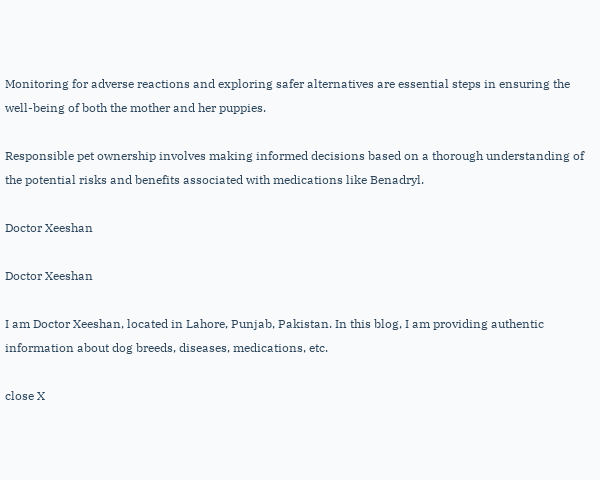Monitoring for adverse reactions and exploring safer alternatives are essential steps in ensuring the well-being of both the mother and her puppies.

Responsible pet ownership involves making informed decisions based on a thorough understanding of the potential risks and benefits associated with medications like Benadryl.

Doctor Xeeshan

Doctor Xeeshan

I am Doctor Xeeshan, located in Lahore, Punjab, Pakistan. In this blog, I am providing authentic information about dog breeds, diseases, medications, etc.

close X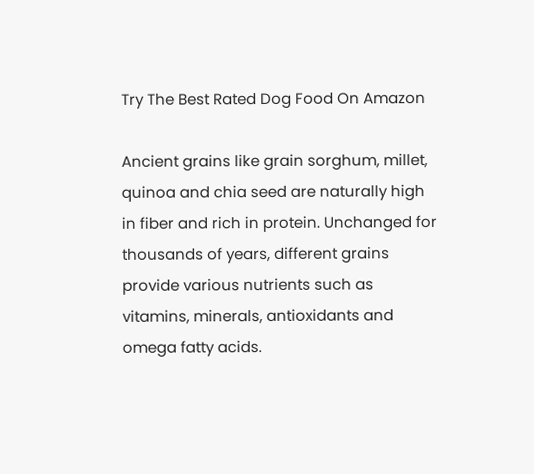Try The Best Rated Dog Food On Amazon

Ancient grains like grain sorghum, millet, quinoa and chia seed are naturally high in fiber and rich in protein. Unchanged for thousands of years, different grains provide various nutrients such as vitamins, minerals, antioxidants and omega fatty acids.